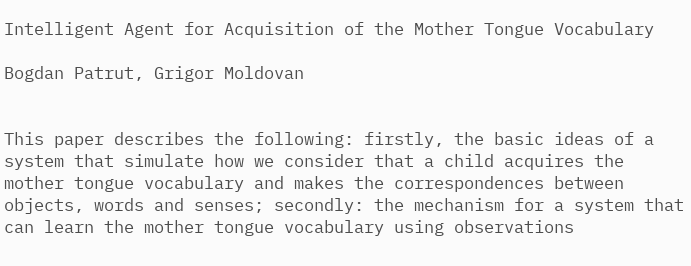Intelligent Agent for Acquisition of the Mother Tongue Vocabulary

Bogdan Patrut, Grigor Moldovan


This paper describes the following: firstly, the basic ideas of a system that simulate how we consider that a child acquires the mother tongue vocabulary and makes the correspondences between objects, words and senses; secondly: the mechanism for a system that can learn the mother tongue vocabulary using observations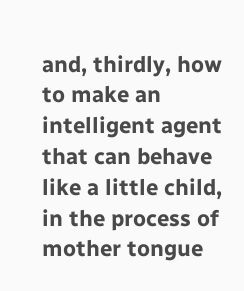and, thirdly, how to make an intelligent agent that can behave like a little child, in the process of mother tongue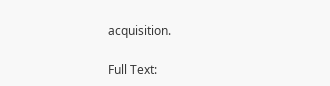acquisition.

Full Text: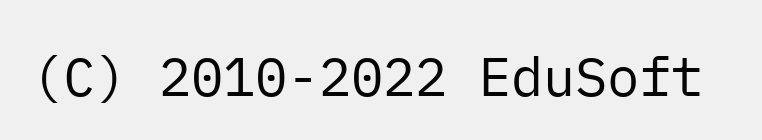(C) 2010-2022 EduSoft